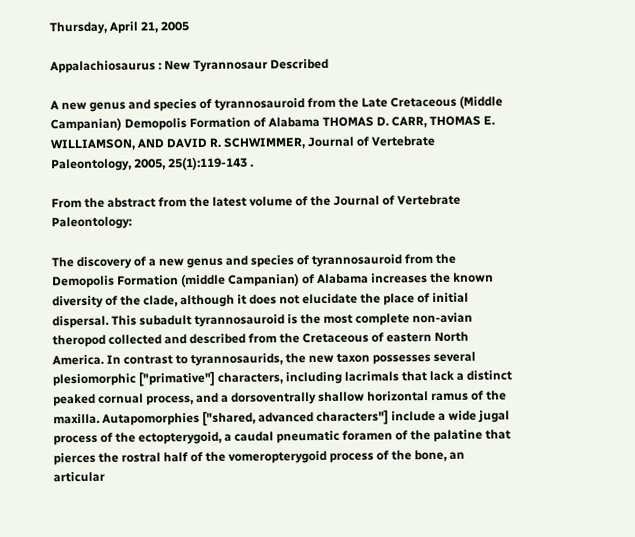Thursday, April 21, 2005

Appalachiosaurus : New Tyrannosaur Described

A new genus and species of tyrannosauroid from the Late Cretaceous (Middle Campanian) Demopolis Formation of Alabama THOMAS D. CARR, THOMAS E. WILLIAMSON, AND DAVID R. SCHWIMMER, Journal of Vertebrate Paleontology, 2005, 25(1):119-143 .

From the abstract from the latest volume of the Journal of Vertebrate Paleontology:

The discovery of a new genus and species of tyrannosauroid from the Demopolis Formation (middle Campanian) of Alabama increases the known diversity of the clade, although it does not elucidate the place of initial dispersal. This subadult tyrannosauroid is the most complete non-avian theropod collected and described from the Cretaceous of eastern North America. In contrast to tyrannosaurids, the new taxon possesses several plesiomorphic ["primative"] characters, including lacrimals that lack a distinct peaked cornual process, and a dorsoventrally shallow horizontal ramus of the maxilla. Autapomorphies ["shared, advanced characters"] include a wide jugal process of the ectopterygoid, a caudal pneumatic foramen of the palatine that pierces the rostral half of the vomeropterygoid process of the bone, an articular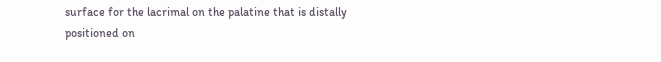surface for the lacrimal on the palatine that is distally positioned on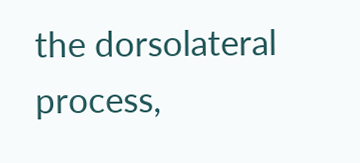the dorsolateral process,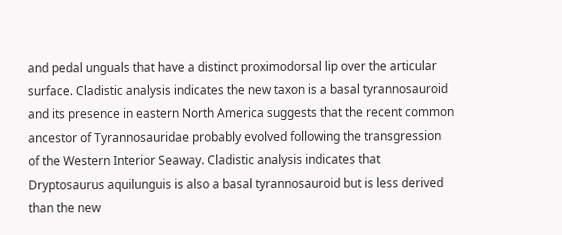and pedal unguals that have a distinct proximodorsal lip over the articular surface. Cladistic analysis indicates the new taxon is a basal tyrannosauroid and its presence in eastern North America suggests that the recent common ancestor of Tyrannosauridae probably evolved following the transgression of the Western Interior Seaway. Cladistic analysis indicates that Dryptosaurus aquilunguis is also a basal tyrannosauroid but is less derived than the new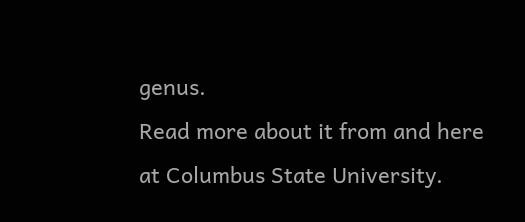genus.
Read more about it from and here at Columbus State University.